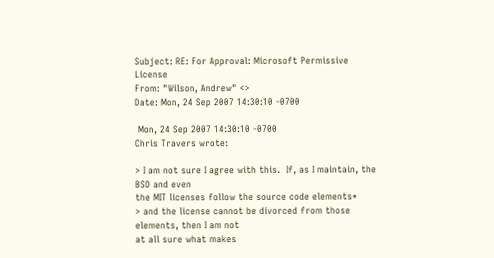Subject: RE: For Approval: Microsoft Permissive License
From: "Wilson, Andrew" <>
Date: Mon, 24 Sep 2007 14:30:10 -0700

 Mon, 24 Sep 2007 14:30:10 -0700
Chris Travers wrote:

> I am not sure I agree with this.  If, as I maintain, the BSD and even
the MIT licenses follow the source code elements*
> and the license cannot be divorced from those elements, then I am not
at all sure what makes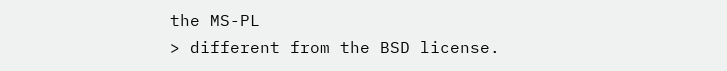the MS-PL
> different from the BSD license.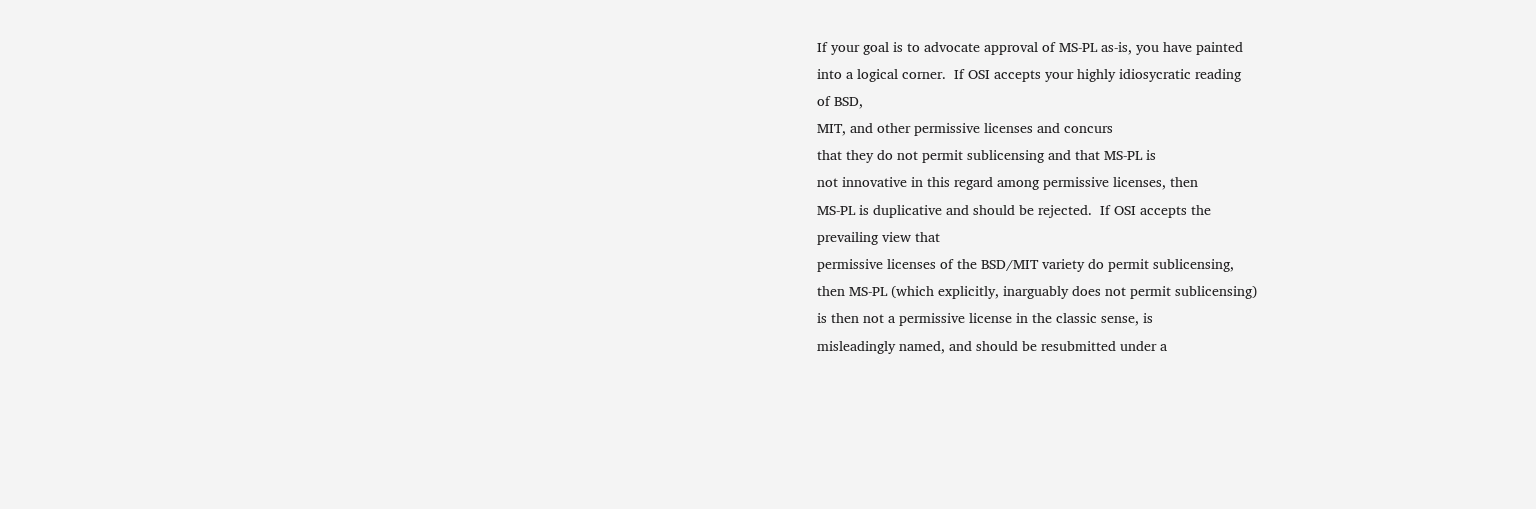If your goal is to advocate approval of MS-PL as-is, you have painted
into a logical corner.  If OSI accepts your highly idiosycratic reading
of BSD,
MIT, and other permissive licenses and concurs
that they do not permit sublicensing and that MS-PL is
not innovative in this regard among permissive licenses, then
MS-PL is duplicative and should be rejected.  If OSI accepts the
prevailing view that
permissive licenses of the BSD/MIT variety do permit sublicensing,
then MS-PL (which explicitly, inarguably does not permit sublicensing)
is then not a permissive license in the classic sense, is
misleadingly named, and should be resubmitted under a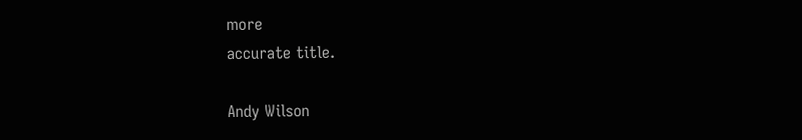more
accurate title.

Andy Wilson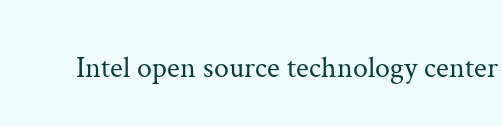Intel open source technology center